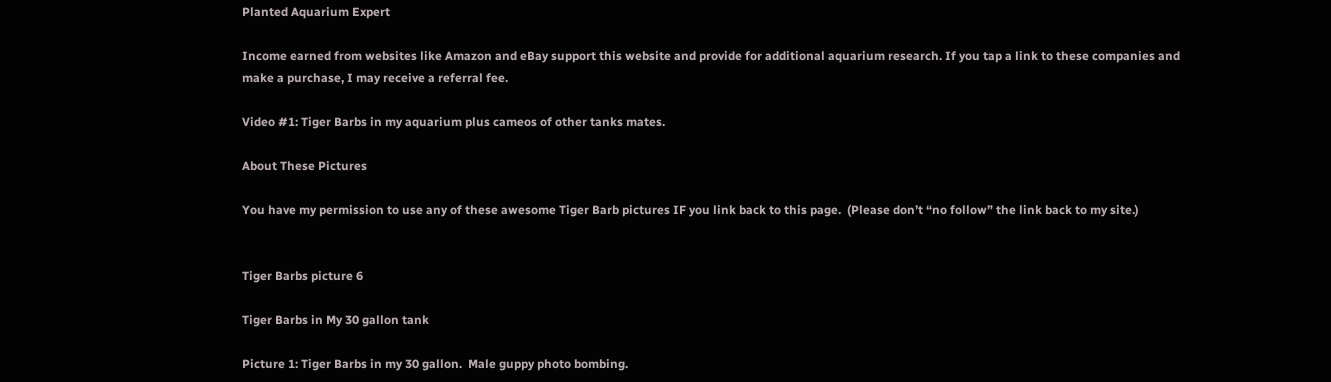Planted Aquarium Expert

Income earned from websites like Amazon and eBay support this website and provide for additional aquarium research. If you tap a link to these companies and make a purchase, I may receive a referral fee.

Video #1: Tiger Barbs in my aquarium plus cameos of other tanks mates.

About These Pictures

You have my permission to use any of these awesome Tiger Barb pictures IF you link back to this page.  (Please don’t “no follow” the link back to my site.)


Tiger Barbs picture 6

Tiger Barbs in My 30 gallon tank

Picture 1: Tiger Barbs in my 30 gallon.  Male guppy photo bombing.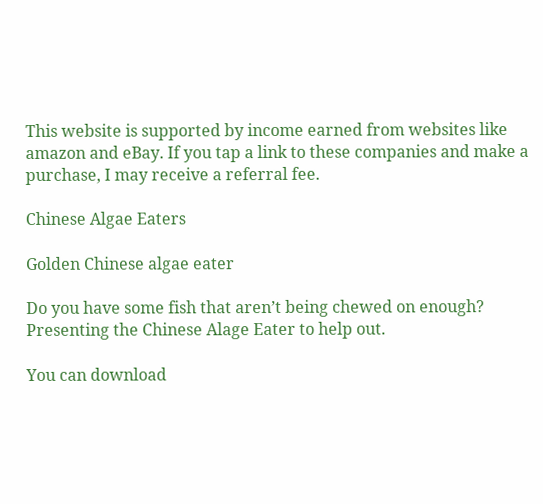This website is supported by income earned from websites like amazon and eBay. If you tap a link to these companies and make a purchase, I may receive a referral fee.

Chinese Algae Eaters

Golden Chinese algae eater

Do you have some fish that aren’t being chewed on enough? Presenting the Chinese Alage Eater to help out.

You can download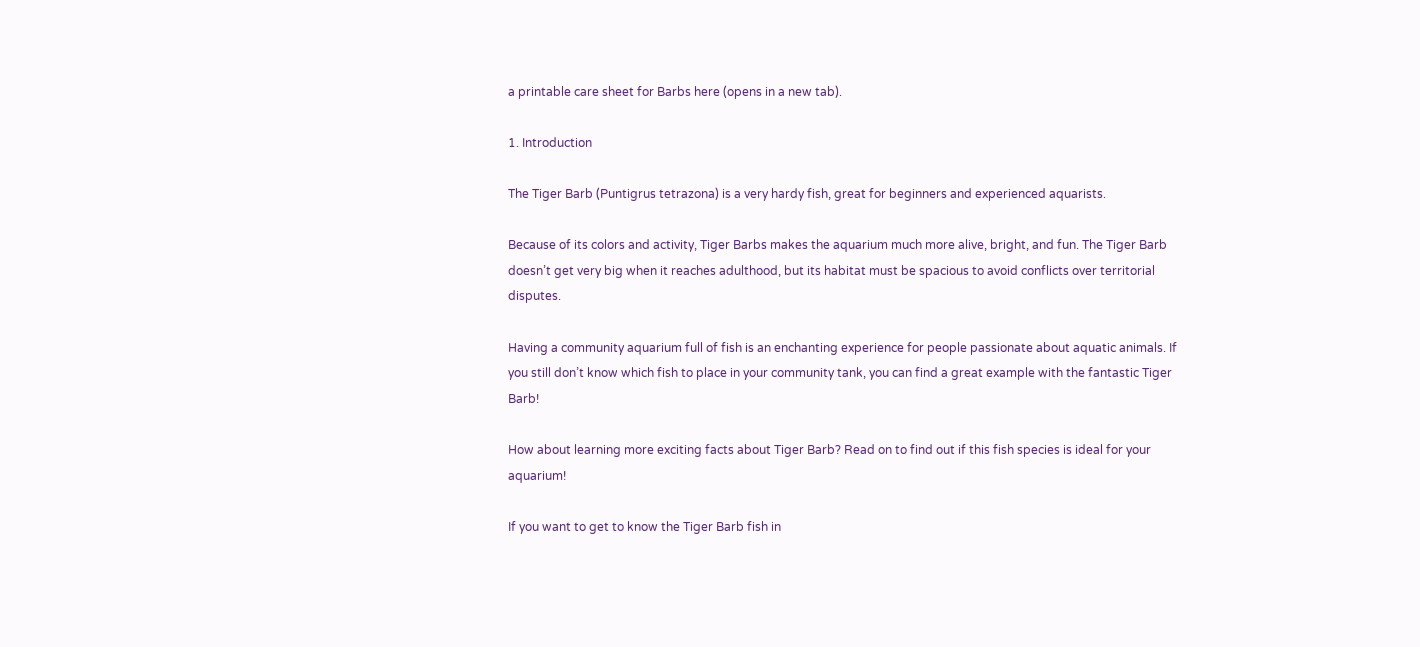a printable care sheet for Barbs here (opens in a new tab).

1. Introduction

The Tiger Barb (Puntigrus tetrazona) is a very hardy fish, great for beginners and experienced aquarists.

Because of its colors and activity, Tiger Barbs makes the aquarium much more alive, bright, and fun. The Tiger Barb doesn’t get very big when it reaches adulthood, but its habitat must be spacious to avoid conflicts over territorial disputes.

Having a community aquarium full of fish is an enchanting experience for people passionate about aquatic animals. If you still don’t know which fish to place in your community tank, you can find a great example with the fantastic Tiger Barb!

How about learning more exciting facts about Tiger Barb? Read on to find out if this fish species is ideal for your aquarium!

If you want to get to know the Tiger Barb fish in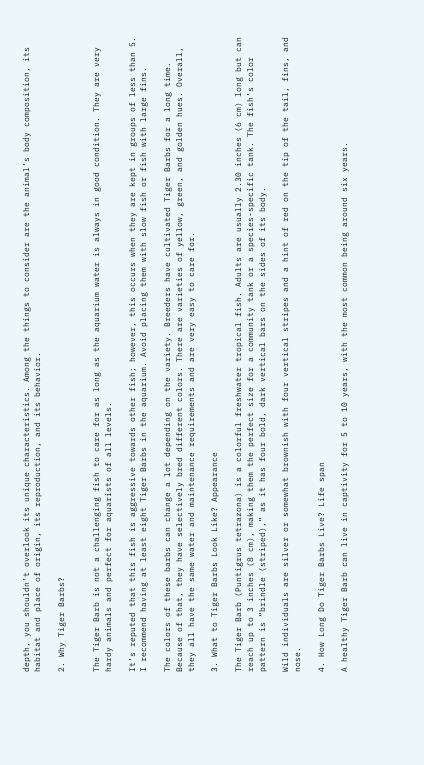depth, you shouldn’t overlook its unique characteristics. Among the things to consider are the animal’s body composition, its habitat and place of origin, its reproduction, and its behavior.

2. Why Tiger Barbs?


The Tiger Barb is not a challenging fish to care for as long as the aquarium water is always in good condition. They are very hardy animals and perfect for aquarists of all levels.

It’s reputed that this fish is aggressive towards other fish; however, this occurs when they are kept in groups of less than 5. I recommend having at least eight Tiger Barbs in the aquarium. Avoid placing them with slow fish or fish with large fins.

The colors of these barbs can change a lot depending on the variety. Breeders have cultivated Tiger Barbs for a long time. Because of that, they have selectively bred different colors. There are varieties of yellow, green, and golden hues. Overall, they all have the same water and maintenance requirements and are very easy to care for.

3. What to Tiger Barbs Look Like? Appearance

The Tiger Barb (Puntigrus tetrazona) is a colorful freshwater tropical fish. Adults are usually 2.30 inches (6 cm) long but can reach up to 3 inches (8 cm), making them the perfect size for a community tank or a species-specific tank. The fish’s color pattern is “brindle (striped),” as it has four bold, dark vertical bars on the sides of its body.

Wild individuals are silver or somewhat brownish with four vertical stripes and a hint of red on the tip of the tail, fins, and nose.

4. How Long Do Tiger Barbs Live? Life span

A healthy Tiger Barb can live in captivity for 5 to 10 years, with the most common being around six years.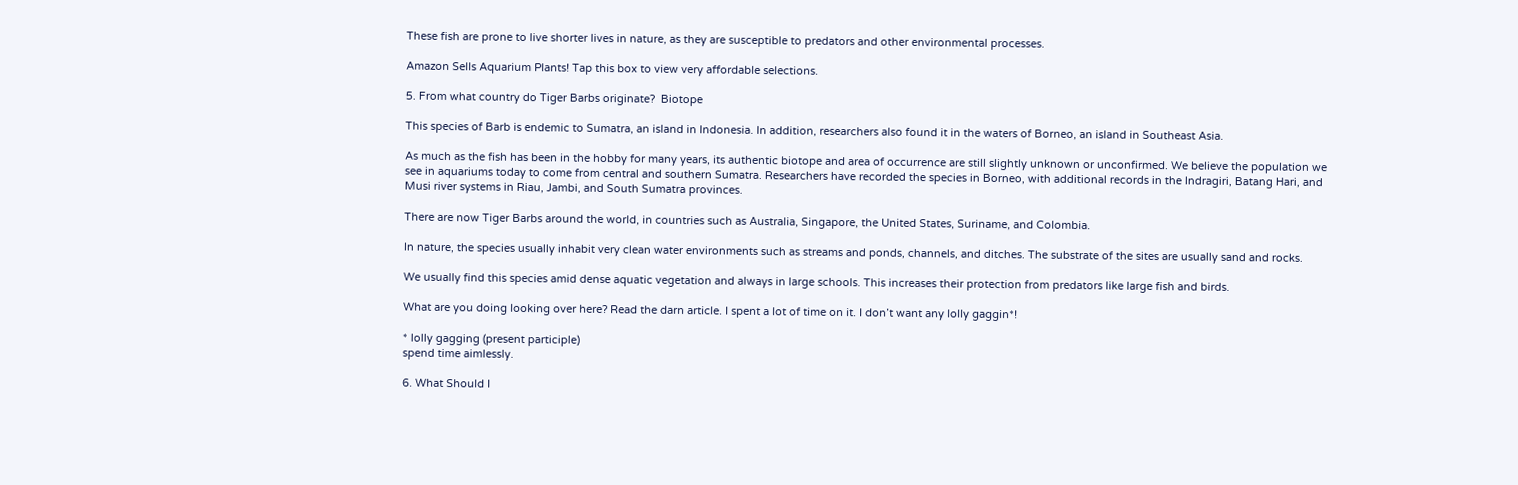These fish are prone to live shorter lives in nature, as they are susceptible to predators and other environmental processes.

Amazon Sells Aquarium Plants! Tap this box to view very affordable selections.

5. From what country do Tiger Barbs originate?  Biotope

This species of Barb is endemic to Sumatra, an island in Indonesia. In addition, researchers also found it in the waters of Borneo, an island in Southeast Asia.

As much as the fish has been in the hobby for many years, its authentic biotope and area of occurrence are still slightly unknown or unconfirmed. We believe the population we see in aquariums today to come from central and southern Sumatra. Researchers have recorded the species in Borneo, with additional records in the Indragiri, Batang Hari, and Musi river systems in Riau, Jambi, and South Sumatra provinces.

There are now Tiger Barbs around the world, in countries such as Australia, Singapore, the United States, Suriname, and Colombia.

In nature, the species usually inhabit very clean water environments such as streams and ponds, channels, and ditches. The substrate of the sites are usually sand and rocks.

We usually find this species amid dense aquatic vegetation and always in large schools. This increases their protection from predators like large fish and birds.

What are you doing looking over here? Read the darn article. I spent a lot of time on it. I don’t want any lolly gaggin*!

* lolly gagging (present participle)
spend time aimlessly.

6. What Should I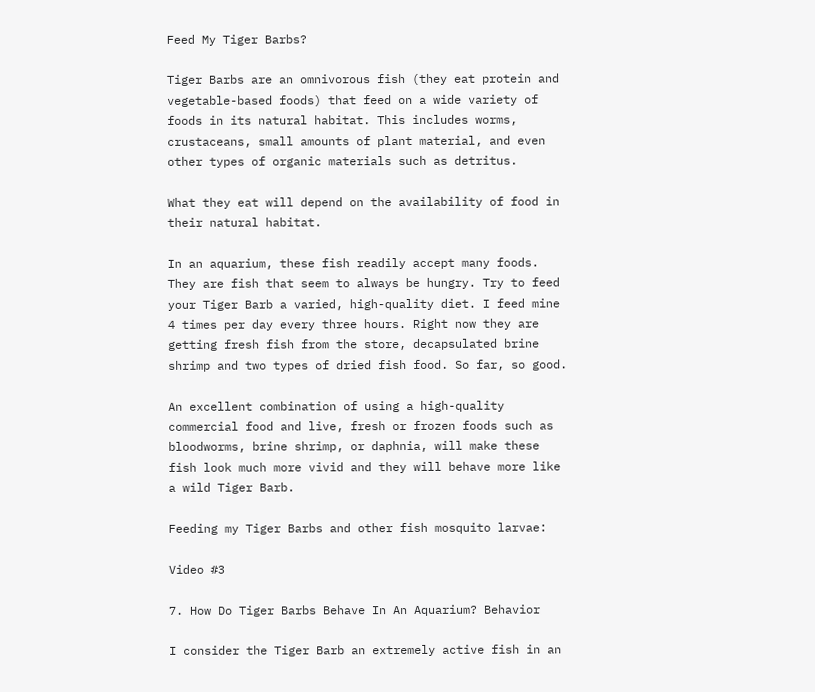Feed My Tiger Barbs?

Tiger Barbs are an omnivorous fish (they eat protein and vegetable-based foods) that feed on a wide variety of foods in its natural habitat. This includes worms, crustaceans, small amounts of plant material, and even other types of organic materials such as detritus.

What they eat will depend on the availability of food in their natural habitat.

In an aquarium, these fish readily accept many foods. They are fish that seem to always be hungry. Try to feed your Tiger Barb a varied, high-quality diet. I feed mine 4 times per day every three hours. Right now they are getting fresh fish from the store, decapsulated brine shrimp and two types of dried fish food. So far, so good.

An excellent combination of using a high-quality commercial food and live, fresh or frozen foods such as bloodworms, brine shrimp, or daphnia, will make these fish look much more vivid and they will behave more like a wild Tiger Barb.

Feeding my Tiger Barbs and other fish mosquito larvae:

Video #3

7. How Do Tiger Barbs Behave In An Aquarium? Behavior

I consider the Tiger Barb an extremely active fish in an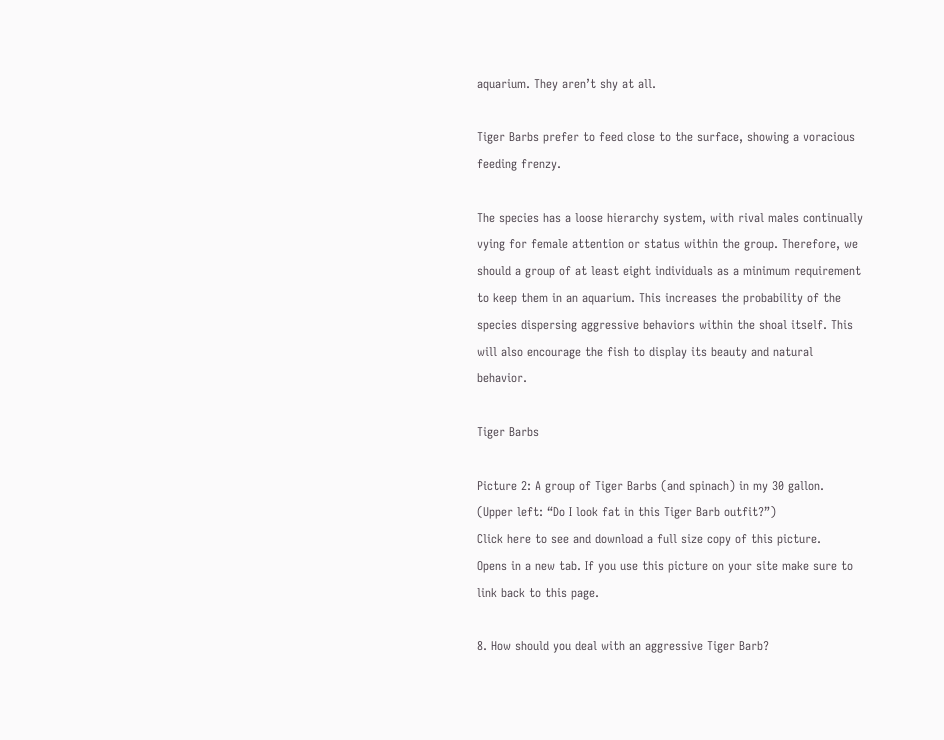aquarium. They aren’t shy at all.

Tiger Barbs prefer to feed close to the surface, showing a voracious feeding frenzy.

The species has a loose hierarchy system, with rival males continually vying for female attention or status within the group. Therefore, we should a group of at least eight individuals as a minimum requirement to keep them in an aquarium. This increases the probability of the species dispersing aggressive behaviors within the shoal itself. This will also encourage the fish to display its beauty and natural behavior.

Tiger Barbs

Picture 2: A group of Tiger Barbs (and spinach) in my 30 gallon.
(Upper left: “Do I look fat in this Tiger Barb outfit?”)
Click here to see and download a full size copy of this picture.
Opens in a new tab. If you use this picture on your site make sure to link back to this page.

8. How should you deal with an aggressive Tiger Barb?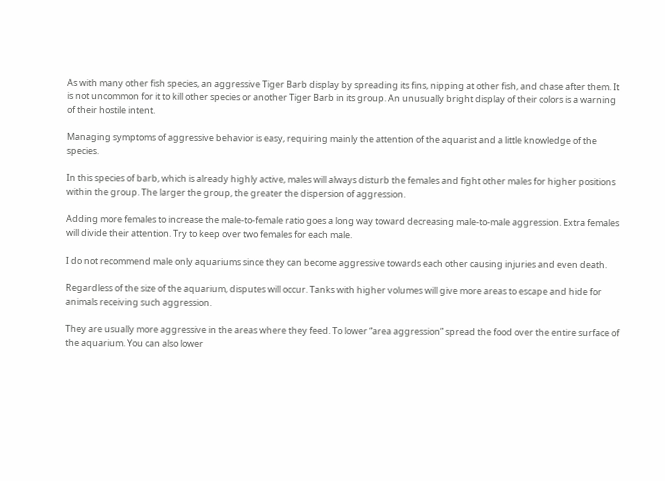As with many other fish species, an aggressive Tiger Barb display by spreading its fins, nipping at other fish, and chase after them. It is not uncommon for it to kill other species or another Tiger Barb in its group. An unusually bright display of their colors is a warning of their hostile intent.

Managing symptoms of aggressive behavior is easy, requiring mainly the attention of the aquarist and a little knowledge of the species.

In this species of barb, which is already highly active, males will always disturb the females and fight other males for higher positions within the group. The larger the group, the greater the dispersion of aggression.

Adding more females to increase the male-to-female ratio goes a long way toward decreasing male-to-male aggression. Extra females will divide their attention. Try to keep over two females for each male.

I do not recommend male only aquariums since they can become aggressive towards each other causing injuries and even death.

Regardless of the size of the aquarium, disputes will occur. Tanks with higher volumes will give more areas to escape and hide for animals receiving such aggression.

They are usually more aggressive in the areas where they feed. To lower “area aggression” spread the food over the entire surface of the aquarium. You can also lower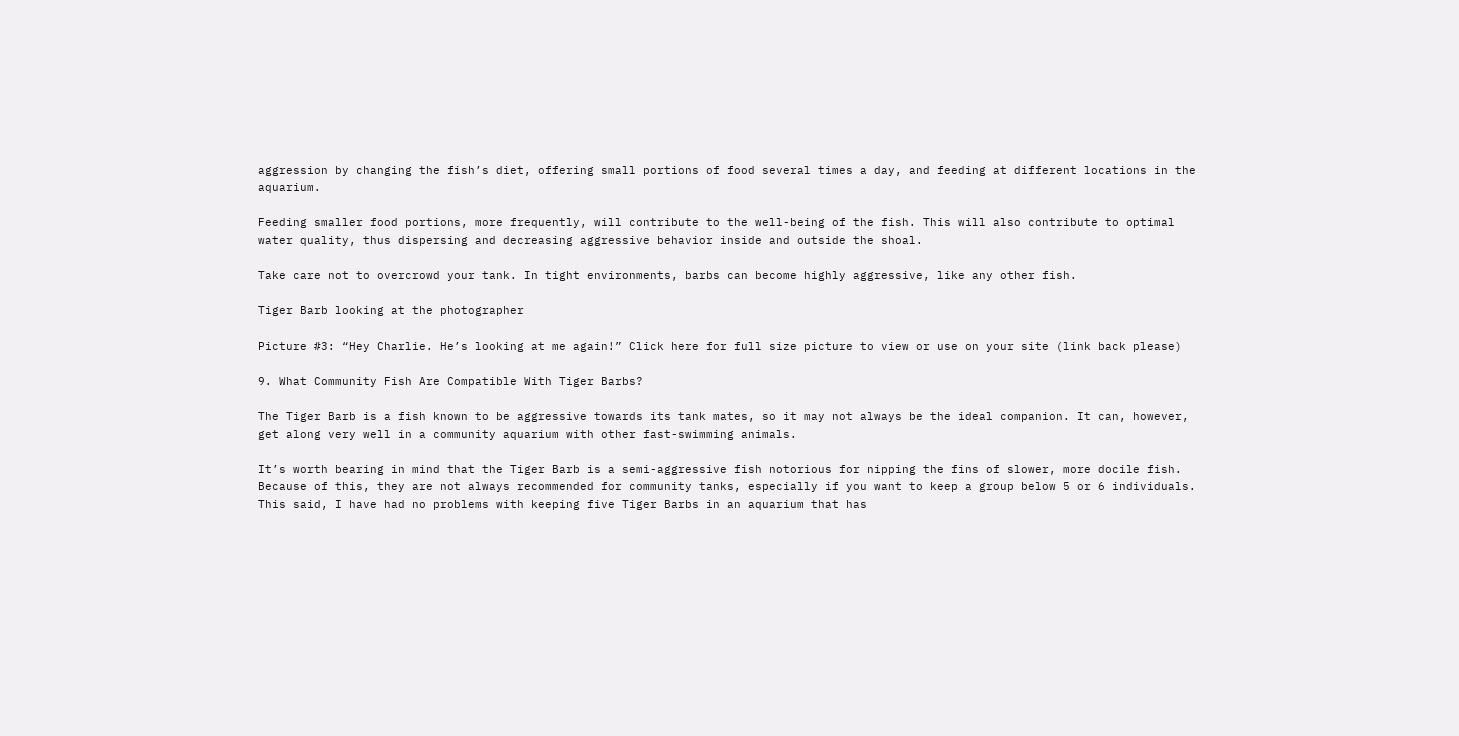aggression by changing the fish’s diet, offering small portions of food several times a day, and feeding at different locations in the aquarium.

Feeding smaller food portions, more frequently, will contribute to the well-being of the fish. This will also contribute to optimal water quality, thus dispersing and decreasing aggressive behavior inside and outside the shoal.

Take care not to overcrowd your tank. In tight environments, barbs can become highly aggressive, like any other fish.

Tiger Barb looking at the photographer

Picture #3: “Hey Charlie. He’s looking at me again!” Click here for full size picture to view or use on your site (link back please)

9. What Community Fish Are Compatible With Tiger Barbs?

The Tiger Barb is a fish known to be aggressive towards its tank mates, so it may not always be the ideal companion. It can, however, get along very well in a community aquarium with other fast-swimming animals.

It’s worth bearing in mind that the Tiger Barb is a semi-aggressive fish notorious for nipping the fins of slower, more docile fish. Because of this, they are not always recommended for community tanks, especially if you want to keep a group below 5 or 6 individuals. This said, I have had no problems with keeping five Tiger Barbs in an aquarium that has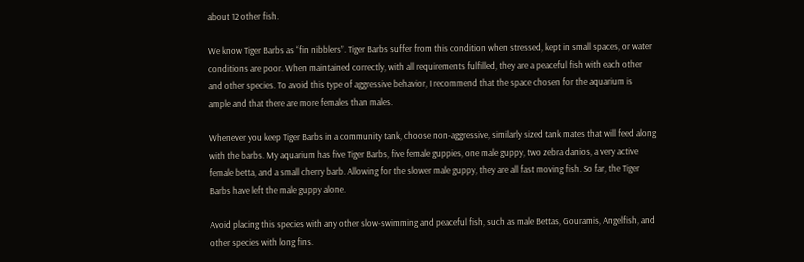about 12 other fish.

We know Tiger Barbs as “fin nibblers”. Tiger Barbs suffer from this condition when stressed, kept in small spaces, or water conditions are poor. When maintained correctly, with all requirements fulfilled, they are a peaceful fish with each other and other species. To avoid this type of aggressive behavior, I recommend that the space chosen for the aquarium is ample and that there are more females than males.

Whenever you keep Tiger Barbs in a community tank, choose non-aggressive, similarly sized tank mates that will feed along with the barbs. My aquarium has five Tiger Barbs, five female guppies, one male guppy, two zebra danios, a very active female betta, and a small cherry barb. Allowing for the slower male guppy, they are all fast moving fish. So far, the Tiger Barbs have left the male guppy alone.

Avoid placing this species with any other slow-swimming and peaceful fish, such as male Bettas, Gouramis, Angelfish, and other species with long fins.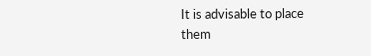It is advisable to place them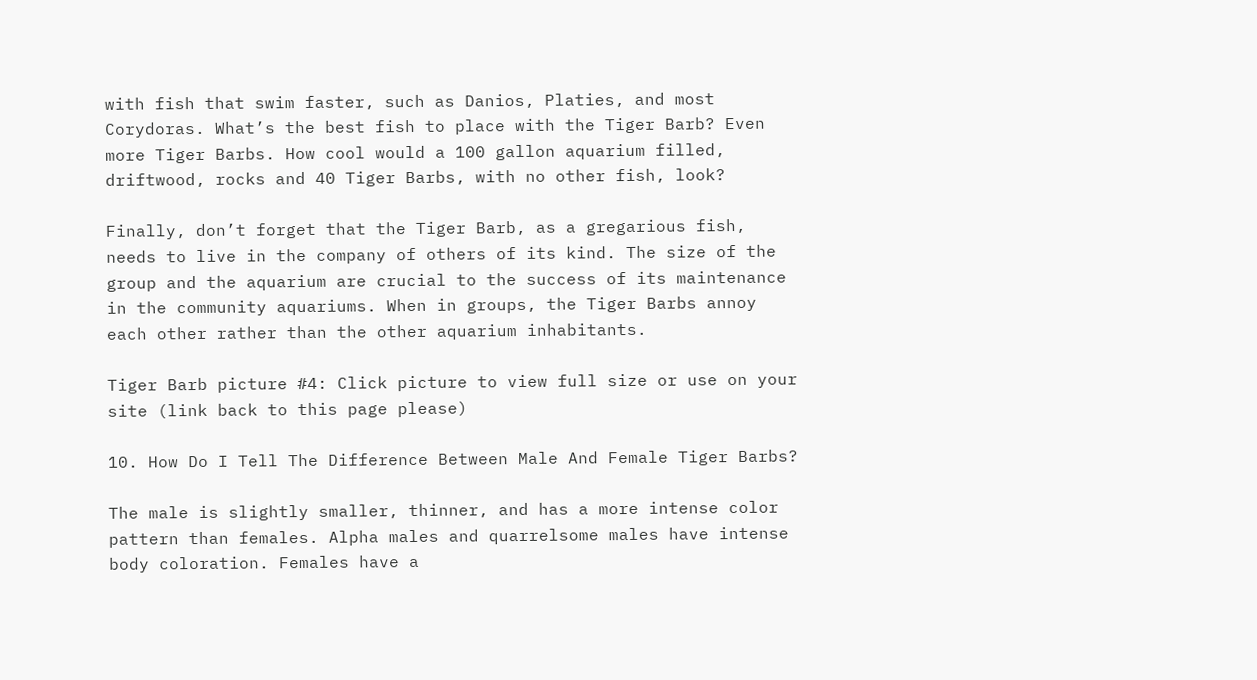with fish that swim faster, such as Danios, Platies, and most Corydoras. What’s the best fish to place with the Tiger Barb? Even more Tiger Barbs. How cool would a 100 gallon aquarium filled, driftwood, rocks and 40 Tiger Barbs, with no other fish, look?

Finally, don’t forget that the Tiger Barb, as a gregarious fish, needs to live in the company of others of its kind. The size of the group and the aquarium are crucial to the success of its maintenance in the community aquariums. When in groups, the Tiger Barbs annoy each other rather than the other aquarium inhabitants.

Tiger Barb picture #4: Click picture to view full size or use on your site (link back to this page please)

10. How Do I Tell The Difference Between Male And Female Tiger Barbs?

The male is slightly smaller, thinner, and has a more intense color pattern than females. Alpha males and quarrelsome males have intense body coloration. Females have a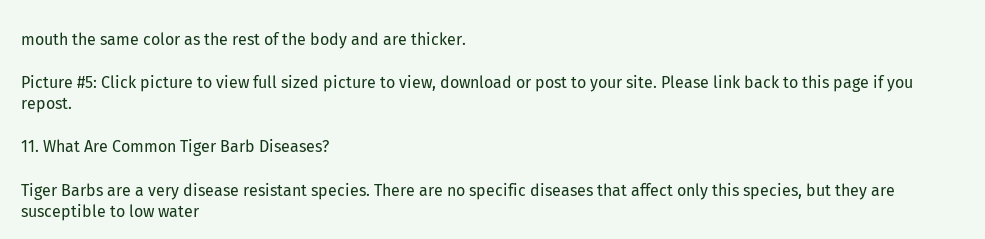mouth the same color as the rest of the body and are thicker.

Picture #5: Click picture to view full sized picture to view, download or post to your site. Please link back to this page if you repost.

11. What Are Common Tiger Barb Diseases?

Tiger Barbs are a very disease resistant species. There are no specific diseases that affect only this species, but they are susceptible to low water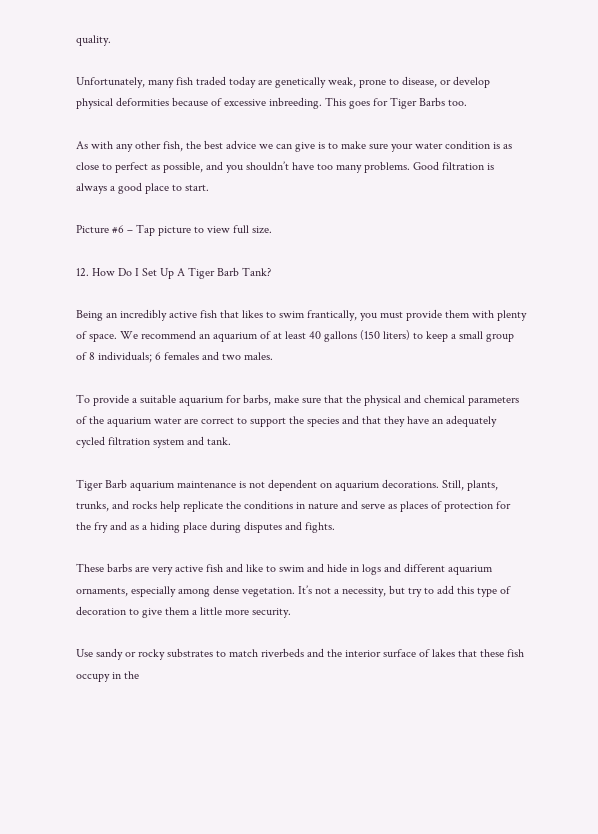quality.

Unfortunately, many fish traded today are genetically weak, prone to disease, or develop physical deformities because of excessive inbreeding. This goes for Tiger Barbs too.

As with any other fish, the best advice we can give is to make sure your water condition is as close to perfect as possible, and you shouldn’t have too many problems. Good filtration is always a good place to start.

Picture #6 – Tap picture to view full size.

12. How Do I Set Up A Tiger Barb Tank?

Being an incredibly active fish that likes to swim frantically, you must provide them with plenty of space. We recommend an aquarium of at least 40 gallons (150 liters) to keep a small group of 8 individuals; 6 females and two males.

To provide a suitable aquarium for barbs, make sure that the physical and chemical parameters of the aquarium water are correct to support the species and that they have an adequately cycled filtration system and tank.

Tiger Barb aquarium maintenance is not dependent on aquarium decorations. Still, plants, trunks, and rocks help replicate the conditions in nature and serve as places of protection for the fry and as a hiding place during disputes and fights.

These barbs are very active fish and like to swim and hide in logs and different aquarium ornaments, especially among dense vegetation. It’s not a necessity, but try to add this type of decoration to give them a little more security.

Use sandy or rocky substrates to match riverbeds and the interior surface of lakes that these fish occupy in the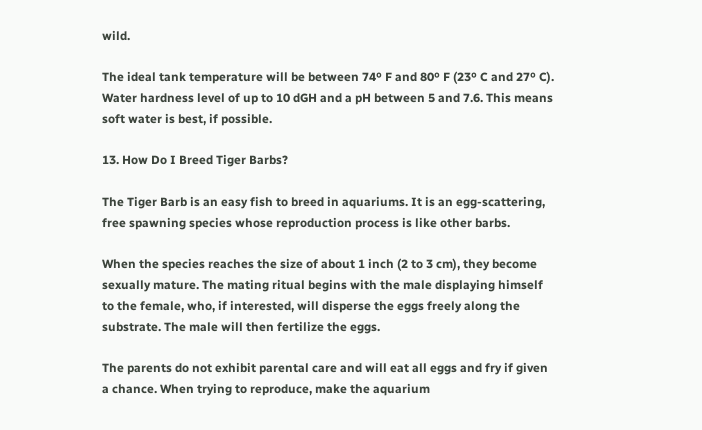wild.

The ideal tank temperature will be between 74º F and 80º F (23º C and 27º C). Water hardness level of up to 10 dGH and a pH between 5 and 7.6. This means soft water is best, if possible.

13. How Do I Breed Tiger Barbs?

The Tiger Barb is an easy fish to breed in aquariums. It is an egg-scattering, free spawning species whose reproduction process is like other barbs.

When the species reaches the size of about 1 inch (2 to 3 cm), they become sexually mature. The mating ritual begins with the male displaying himself to the female, who, if interested, will disperse the eggs freely along the substrate. The male will then fertilize the eggs.

The parents do not exhibit parental care and will eat all eggs and fry if given a chance. When trying to reproduce, make the aquarium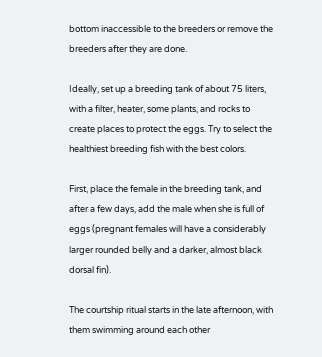bottom inaccessible to the breeders or remove the breeders after they are done.

Ideally, set up a breeding tank of about 75 liters, with a filter, heater, some plants, and rocks to create places to protect the eggs. Try to select the healthiest breeding fish with the best colors.

First, place the female in the breeding tank, and after a few days, add the male when she is full of eggs (pregnant females will have a considerably larger rounded belly and a darker, almost black dorsal fin).

The courtship ritual starts in the late afternoon, with them swimming around each other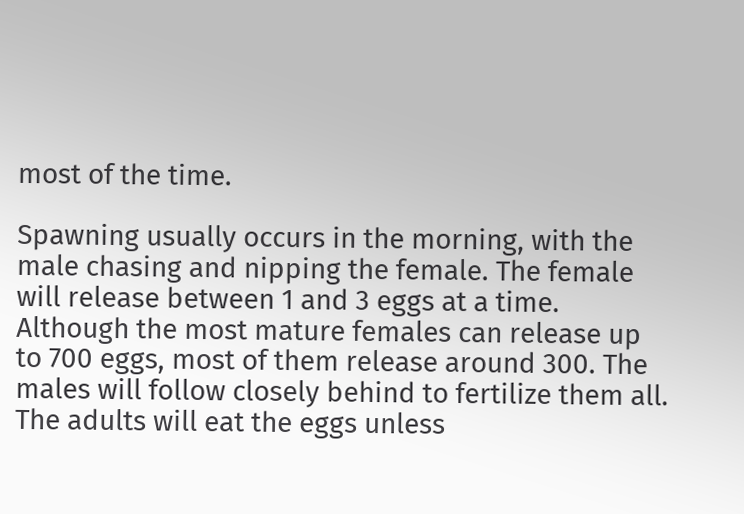most of the time.

Spawning usually occurs in the morning, with the male chasing and nipping the female. The female will release between 1 and 3 eggs at a time. Although the most mature females can release up to 700 eggs, most of them release around 300. The males will follow closely behind to fertilize them all. The adults will eat the eggs unless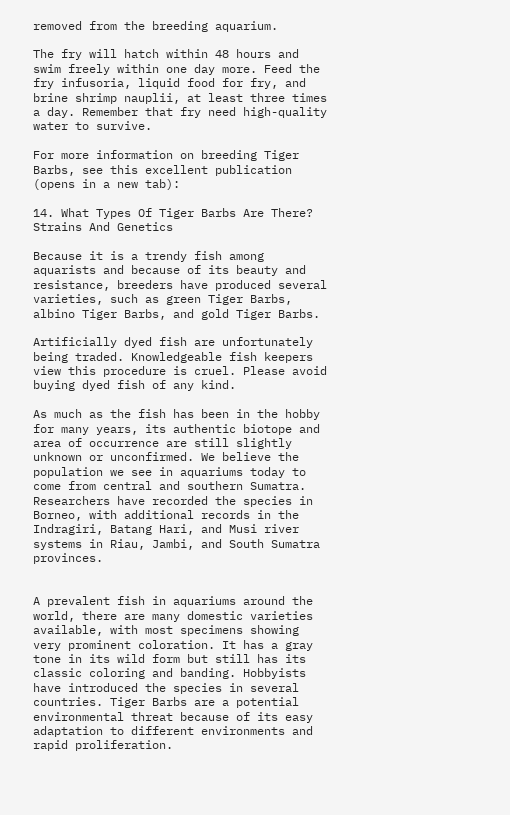removed from the breeding aquarium.

The fry will hatch within 48 hours and swim freely within one day more. Feed the fry infusoria, liquid food for fry, and brine shrimp nauplii, at least three times a day. Remember that fry need high-quality water to survive.

For more information on breeding Tiger Barbs, see this excellent publication (opens in a new tab):

14. What Types Of Tiger Barbs Are There? Strains And Genetics

Because it is a trendy fish among aquarists and because of its beauty and resistance, breeders have produced several varieties, such as green Tiger Barbs, albino Tiger Barbs, and gold Tiger Barbs.

Artificially dyed fish are unfortunately being traded. Knowledgeable fish keepers view this procedure is cruel. Please avoid buying dyed fish of any kind.

As much as the fish has been in the hobby for many years, its authentic biotope and area of occurrence are still slightly unknown or unconfirmed. We believe the population we see in aquariums today to come from central and southern Sumatra. Researchers have recorded the species in Borneo, with additional records in the Indragiri, Batang Hari, and Musi river systems in Riau, Jambi, and South Sumatra provinces.


A prevalent fish in aquariums around the world, there are many domestic varieties available, with most specimens showing very prominent coloration. It has a gray tone in its wild form but still has its classic coloring and banding. Hobbyists have introduced the species in several countries. Tiger Barbs are a potential environmental threat because of its easy adaptation to different environments and rapid proliferation.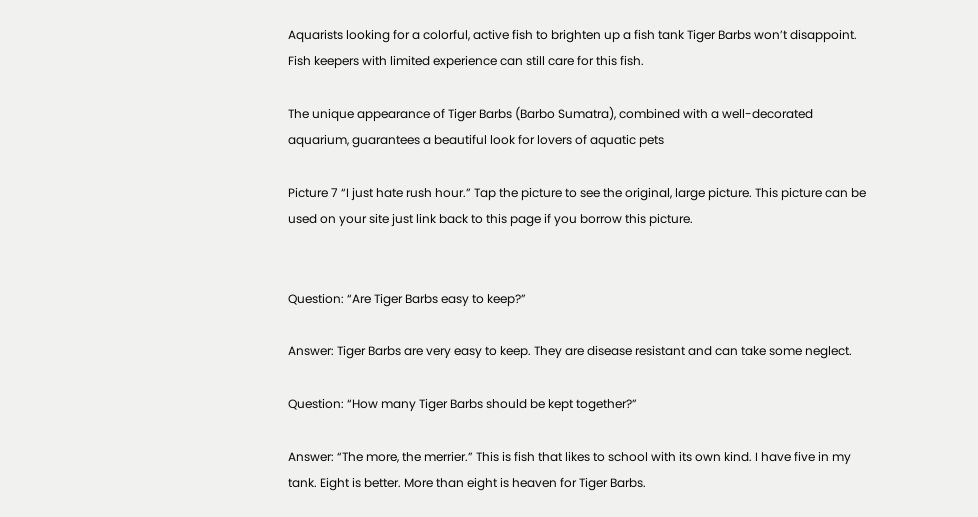Aquarists looking for a colorful, active fish to brighten up a fish tank Tiger Barbs won’t disappoint. Fish keepers with limited experience can still care for this fish.

The unique appearance of Tiger Barbs (Barbo Sumatra), combined with a well-decorated aquarium, guarantees a beautiful look for lovers of aquatic pets

Picture 7 “I just hate rush hour.” Tap the picture to see the original, large picture. This picture can be used on your site just link back to this page if you borrow this picture.


Question: “Are Tiger Barbs easy to keep?”

Answer: Tiger Barbs are very easy to keep. They are disease resistant and can take some neglect.

Question: “How many Tiger Barbs should be kept together?”

Answer: “The more, the merrier.” This is fish that likes to school with its own kind. I have five in my tank. Eight is better. More than eight is heaven for Tiger Barbs.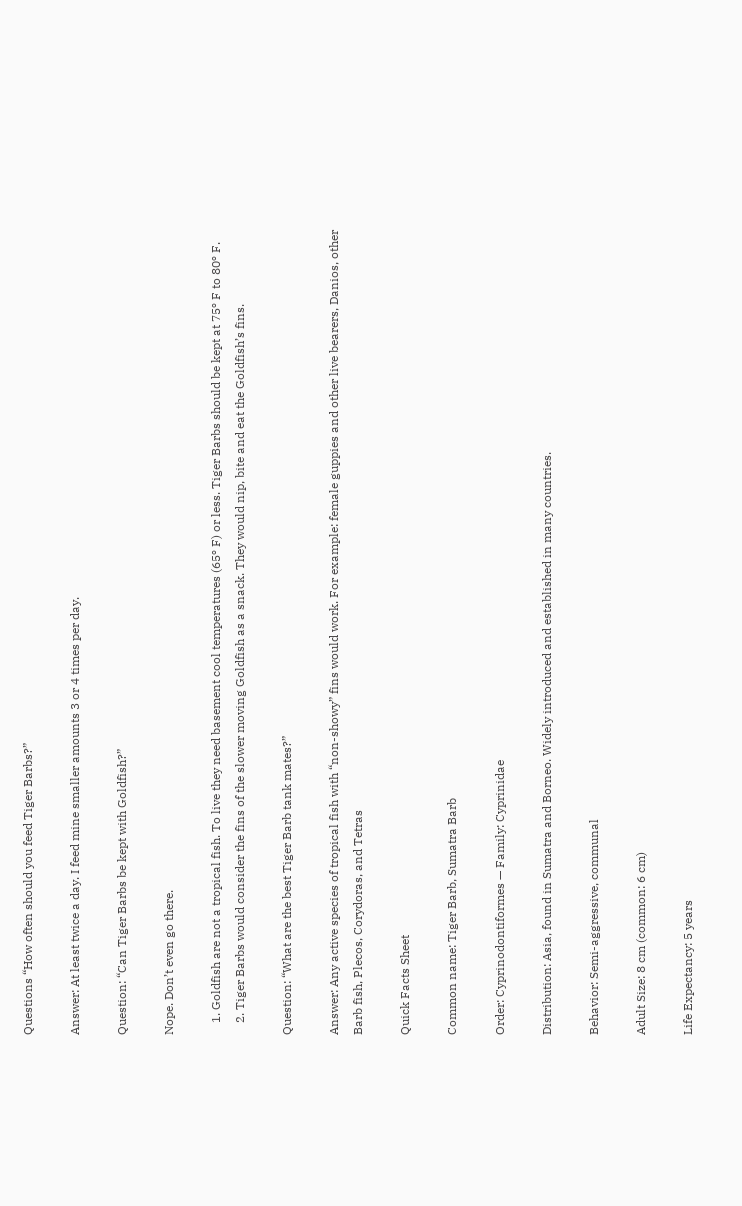Questions “How often should you feed Tiger Barbs?”

Answer: At least twice a day. I feed mine smaller amounts 3 or 4 times per day.

Question: “Can Tiger Barbs be kept with Goldfish?”

Nope. Don’t even go there.

    1. Goldfish are not a tropical fish. To live they need basement cool temperatures (65º F) or less. Tiger Barbs should be kept at 75º F to 80º F.
    2. Tiger Barbs would consider the fins of the slower moving Goldfish as a snack. They would nip, bite and eat the Goldfish’s fins.

Question: “What are the best Tiger Barb tank mates?”

Answer: Any active species of tropical fish with “non-showy” fins would work. For example: female guppies and other live bearers, Danios, other Barb fish, Plecos, Corydoras, and Tetras

Quick Facts Sheet

Common name: Tiger Barb, Sumatra Barb

Order: Cyprinodontiformes — Family: Cyprinidae

Distribution: Asia, found in Sumatra and Borneo. Widely introduced and established in many countries.

Behavior: Semi-aggressive, communal

Adult Size: 8 cm (common: 6 cm)

Life Expectancy: 5 years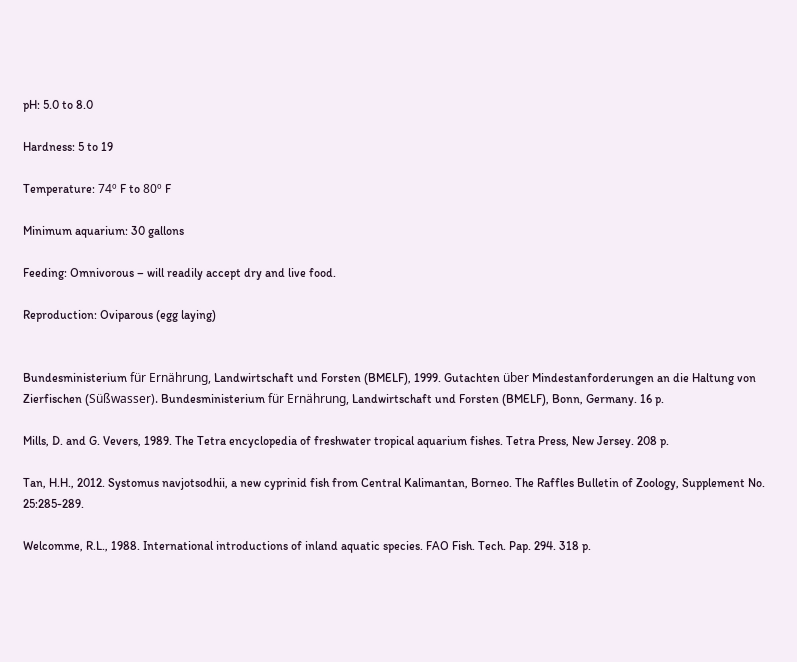pH: 5.0 to 8.0

Hardness: 5 to 19

Temperature: 74º F to 80º F

Minimum aquarium: 30 gallons

Feeding: Omnivorous – will readily accept dry and live food.

Reproduction: Oviparous (egg laying)


Bundesministerium für Ernährung, Landwirtschaft und Forsten (BMELF), 1999. Gutachten über Mindestanforderungen an die Haltung von Zierfischen (Süßwasser). Bundesministerium für Ernährung, Landwirtschaft und Forsten (BMELF), Bonn, Germany. 16 p.

Mills, D. and G. Vevers, 1989. The Tetra encyclopedia of freshwater tropical aquarium fishes. Tetra Press, New Jersey. 208 p.

Tan, H.H., 2012. Systomus navjotsodhii, a new cyprinid fish from Central Kalimantan, Borneo. The Raffles Bulletin of Zoology, Supplement No. 25:285-289.

Welcomme, R.L., 1988. International introductions of inland aquatic species. FAO Fish. Tech. Pap. 294. 318 p.